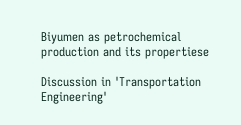Biyumen as petrochemical production and its propertiese

Discussion in 'Transportation Engineering'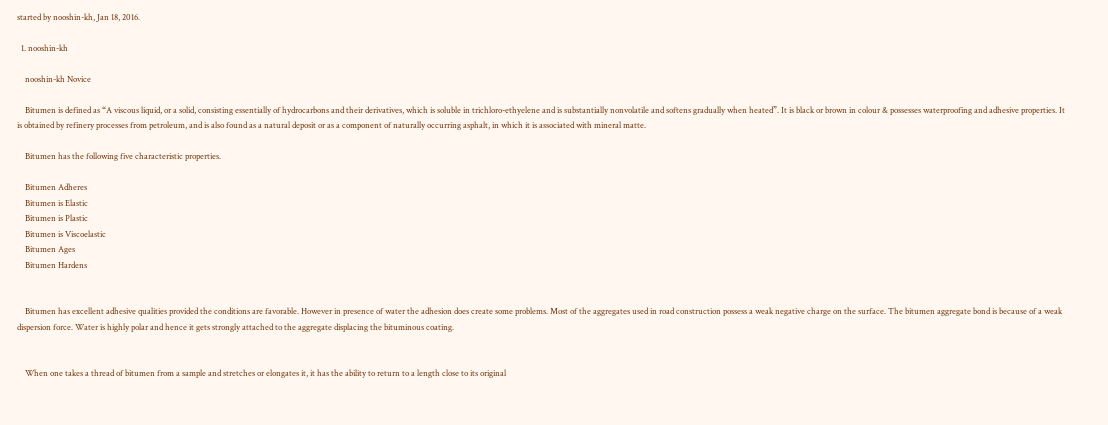started by nooshin-kh, Jan 18, 2016.

  1. nooshin-kh

    nooshin-kh Novice

    Bitumen is defined as “A viscous liquid, or a solid, consisting essentially of hydrocarbons and their derivatives, which is soluble in trichloro-ethyelene and is substantially nonvolatile and softens gradually when heated”. It is black or brown in colour & possesses waterproofing and adhesive properties. It is obtained by refinery processes from petroleum, and is also found as a natural deposit or as a component of naturally occurring asphalt, in which it is associated with mineral matte.

    Bitumen has the following five characteristic properties.

    Bitumen Adheres
    Bitumen is Elastic
    Bitumen is Plastic
    Bitumen is Viscoelastic
    Bitumen Ages
    Bitumen Hardens


    Bitumen has excellent adhesive qualities provided the conditions are favorable. However in presence of water the adhesion does create some problems. Most of the aggregates used in road construction possess a weak negative charge on the surface. The bitumen aggregate bond is because of a weak dispersion force. Water is highly polar and hence it gets strongly attached to the aggregate displacing the bituminous coating.


    When one takes a thread of bitumen from a sample and stretches or elongates it, it has the ability to return to a length close to its original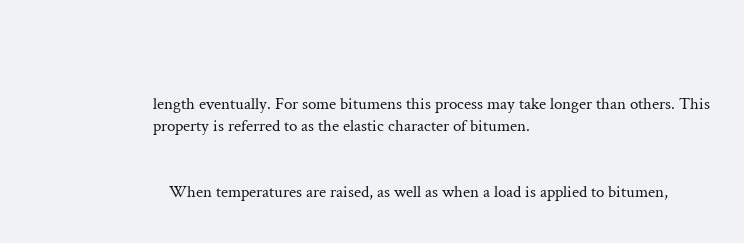length eventually. For some bitumens this process may take longer than others. This property is referred to as the elastic character of bitumen.


    When temperatures are raised, as well as when a load is applied to bitumen,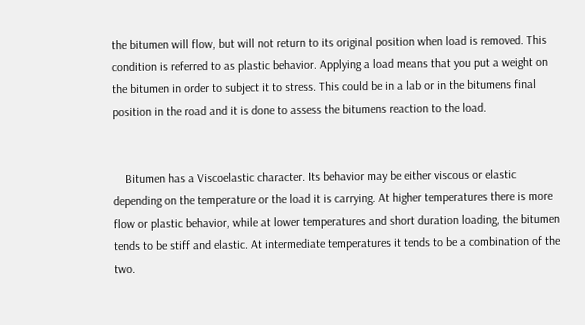the bitumen will flow, but will not return to its original position when load is removed. This condition is referred to as plastic behavior. Applying a load means that you put a weight on the bitumen in order to subject it to stress. This could be in a lab or in the bitumens final position in the road and it is done to assess the bitumens reaction to the load.


    Bitumen has a Viscoelastic character. Its behavior may be either viscous or elastic depending on the temperature or the load it is carrying. At higher temperatures there is more flow or plastic behavior, while at lower temperatures and short duration loading, the bitumen tends to be stiff and elastic. At intermediate temperatures it tends to be a combination of the two.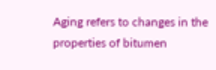Aging refers to changes in the properties of bitumen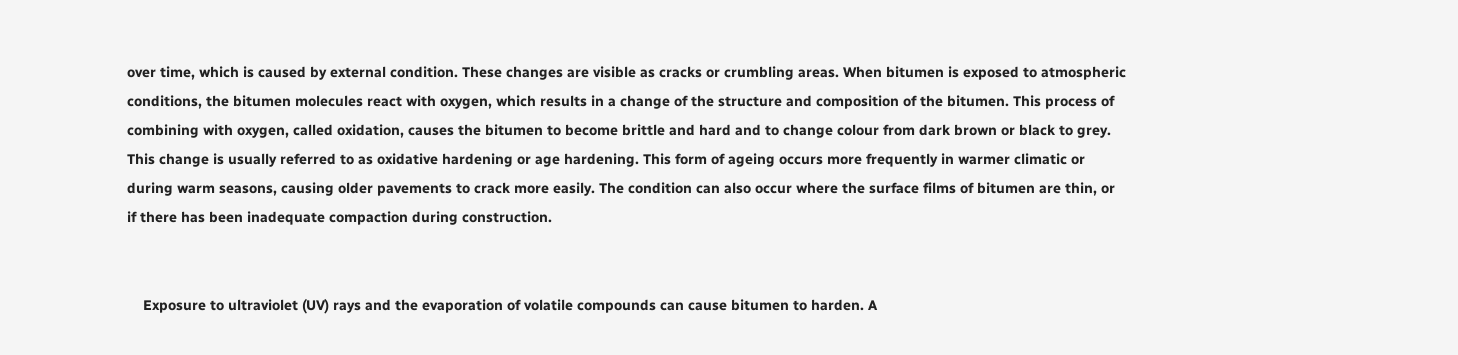over time, which is caused by external condition. These changes are visible as cracks or crumbling areas. When bitumen is exposed to atmospheric conditions, the bitumen molecules react with oxygen, which results in a change of the structure and composition of the bitumen. This process of combining with oxygen, called oxidation, causes the bitumen to become brittle and hard and to change colour from dark brown or black to grey. This change is usually referred to as oxidative hardening or age hardening. This form of ageing occurs more frequently in warmer climatic or during warm seasons, causing older pavements to crack more easily. The condition can also occur where the surface films of bitumen are thin, or if there has been inadequate compaction during construction.


    Exposure to ultraviolet (UV) rays and the evaporation of volatile compounds can cause bitumen to harden. A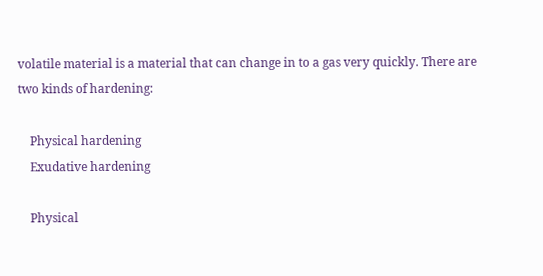volatile material is a material that can change in to a gas very quickly. There are two kinds of hardening:

    Physical hardening
    Exudative hardening

    Physical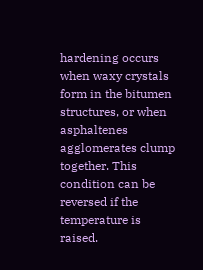hardening occurs when waxy crystals form in the bitumen structures, or when asphaltenes agglomerates clump together. This condition can be reversed if the temperature is raised.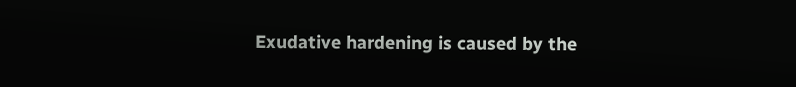Exudative hardening is caused by the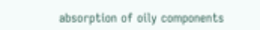absorption of oily components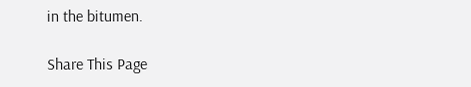in the bitumen.

Share This Page